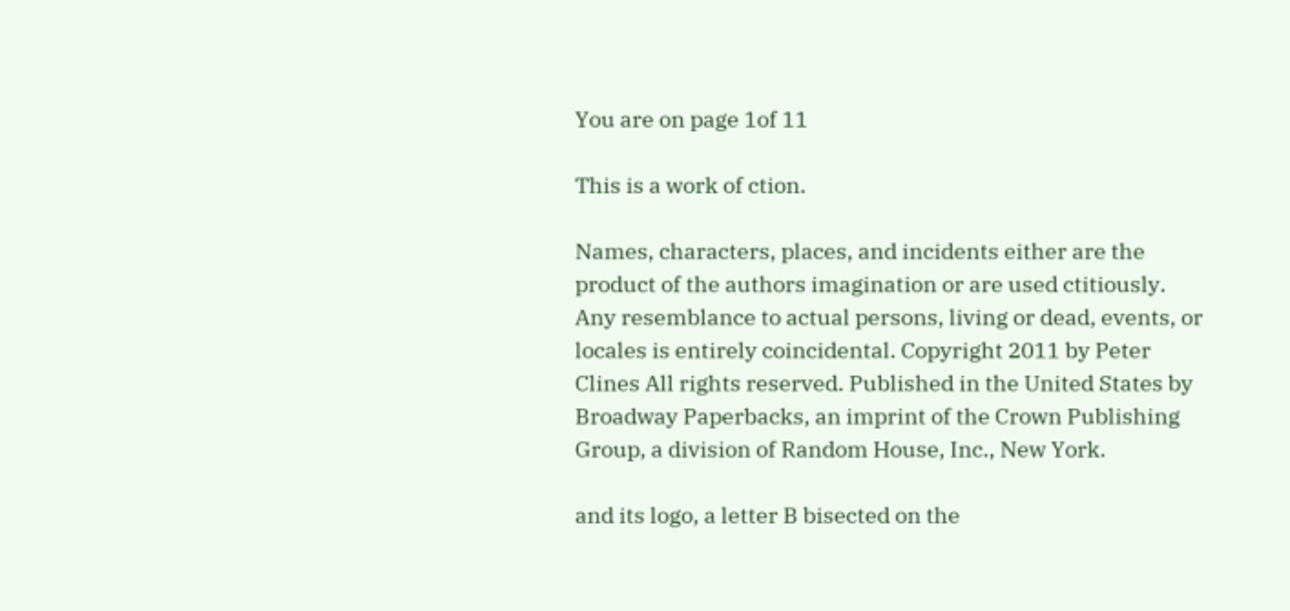You are on page 1of 11

This is a work of ction.

Names, characters, places, and incidents either are the product of the authors imagination or are used ctitiously. Any resemblance to actual persons, living or dead, events, or locales is entirely coincidental. Copyright 2011 by Peter Clines All rights reserved. Published in the United States by Broadway Paperbacks, an imprint of the Crown Publishing Group, a division of Random House, Inc., New York.

and its logo, a letter B bisected on the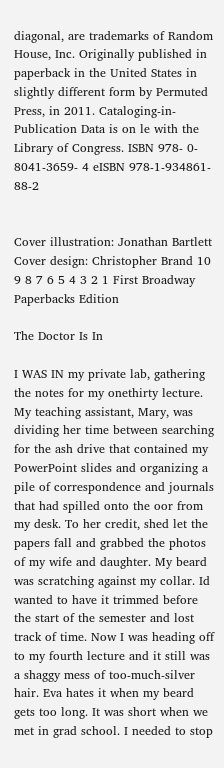diagonal, are trademarks of Random House, Inc. Originally published in paperback in the United States in slightly different form by Permuted Press, in 2011. Cataloging-in-Publication Data is on le with the Library of Congress. ISBN 978- 0- 8041-3659- 4 eISBN 978-1-934861- 88-2


Cover illustration: Jonathan Bartlett Cover design: Christopher Brand 10 9 8 7 6 5 4 3 2 1 First Broadway Paperbacks Edition

The Doctor Is In

I WAS IN my private lab, gathering the notes for my onethirty lecture. My teaching assistant, Mary, was dividing her time between searching for the ash drive that contained my PowerPoint slides and organizing a pile of correspondence and journals that had spilled onto the oor from my desk. To her credit, shed let the papers fall and grabbed the photos of my wife and daughter. My beard was scratching against my collar. Id wanted to have it trimmed before the start of the semester and lost track of time. Now I was heading off to my fourth lecture and it still was a shaggy mess of too-much-silver hair. Eva hates it when my beard gets too long. It was short when we met in grad school. I needed to stop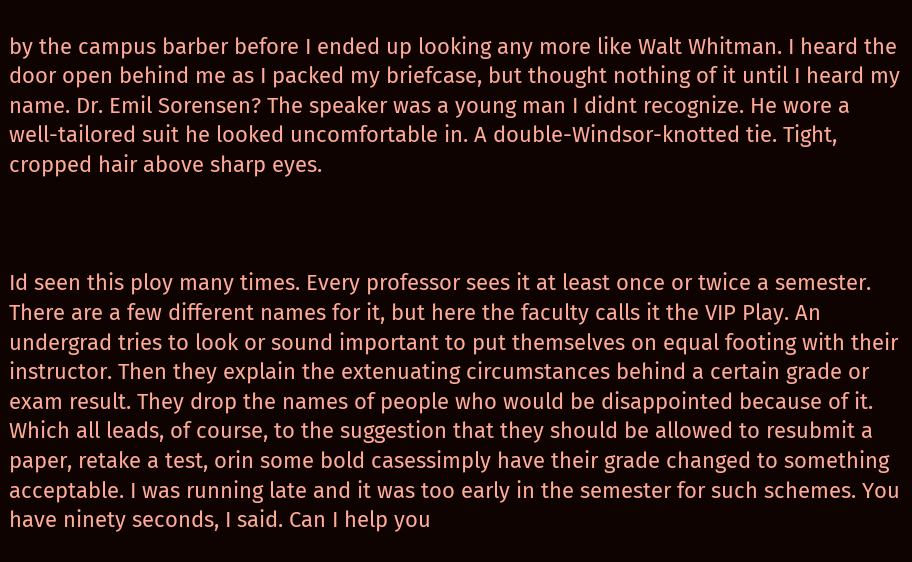by the campus barber before I ended up looking any more like Walt Whitman. I heard the door open behind me as I packed my briefcase, but thought nothing of it until I heard my name. Dr. Emil Sorensen? The speaker was a young man I didnt recognize. He wore a well-tailored suit he looked uncomfortable in. A double-Windsor-knotted tie. Tight, cropped hair above sharp eyes.



Id seen this ploy many times. Every professor sees it at least once or twice a semester. There are a few different names for it, but here the faculty calls it the VIP Play. An undergrad tries to look or sound important to put themselves on equal footing with their instructor. Then they explain the extenuating circumstances behind a certain grade or exam result. They drop the names of people who would be disappointed because of it. Which all leads, of course, to the suggestion that they should be allowed to resubmit a paper, retake a test, orin some bold casessimply have their grade changed to something acceptable. I was running late and it was too early in the semester for such schemes. You have ninety seconds, I said. Can I help you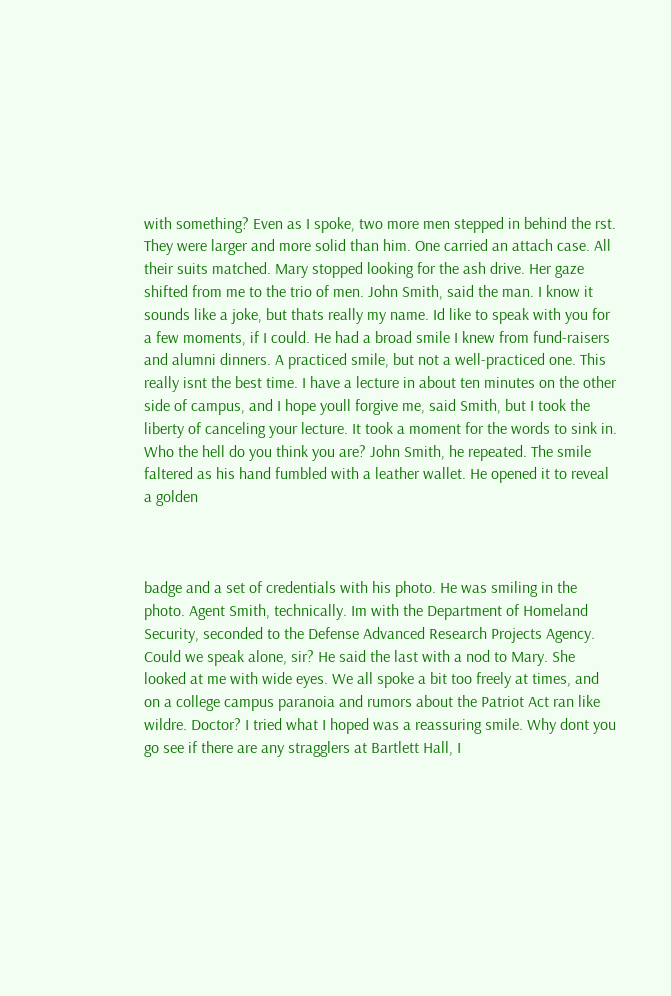with something? Even as I spoke, two more men stepped in behind the rst. They were larger and more solid than him. One carried an attach case. All their suits matched. Mary stopped looking for the ash drive. Her gaze shifted from me to the trio of men. John Smith, said the man. I know it sounds like a joke, but thats really my name. Id like to speak with you for a few moments, if I could. He had a broad smile I knew from fund-raisers and alumni dinners. A practiced smile, but not a well-practiced one. This really isnt the best time. I have a lecture in about ten minutes on the other side of campus, and I hope youll forgive me, said Smith, but I took the liberty of canceling your lecture. It took a moment for the words to sink in. Who the hell do you think you are? John Smith, he repeated. The smile faltered as his hand fumbled with a leather wallet. He opened it to reveal a golden



badge and a set of credentials with his photo. He was smiling in the photo. Agent Smith, technically. Im with the Department of Homeland Security, seconded to the Defense Advanced Research Projects Agency. Could we speak alone, sir? He said the last with a nod to Mary. She looked at me with wide eyes. We all spoke a bit too freely at times, and on a college campus paranoia and rumors about the Patriot Act ran like wildre. Doctor? I tried what I hoped was a reassuring smile. Why dont you go see if there are any stragglers at Bartlett Hall, I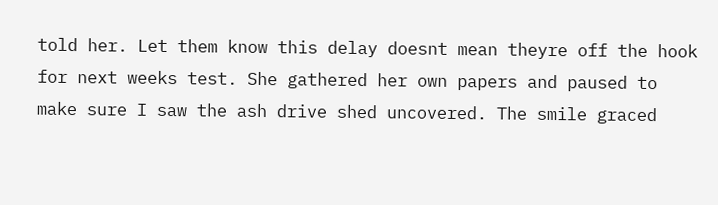told her. Let them know this delay doesnt mean theyre off the hook for next weeks test. She gathered her own papers and paused to make sure I saw the ash drive shed uncovered. The smile graced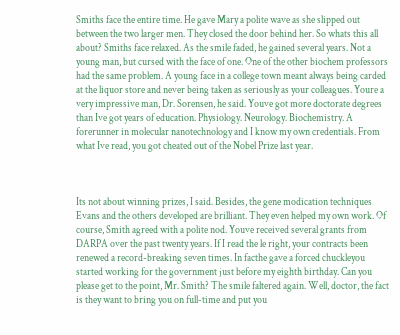Smiths face the entire time. He gave Mary a polite wave as she slipped out between the two larger men. They closed the door behind her. So whats this all about? Smiths face relaxed. As the smile faded, he gained several years. Not a young man, but cursed with the face of one. One of the other biochem professors had the same problem. A young face in a college town meant always being carded at the liquor store and never being taken as seriously as your colleagues. Youre a very impressive man, Dr. Sorensen, he said. Youve got more doctorate degrees than Ive got years of education. Physiology. Neurology. Biochemistry. A forerunner in molecular nanotechnology and I know my own credentials. From what Ive read, you got cheated out of the Nobel Prize last year.



Its not about winning prizes, I said. Besides, the gene modication techniques Evans and the others developed are brilliant. They even helped my own work. Of course, Smith agreed with a polite nod. Youve received several grants from DARPA over the past twenty years. If I read the le right, your contracts been renewed a record-breaking seven times. In facthe gave a forced chuckleyou started working for the government just before my eighth birthday. Can you please get to the point, Mr. Smith? The smile faltered again. Well, doctor, the fact is they want to bring you on full-time and put you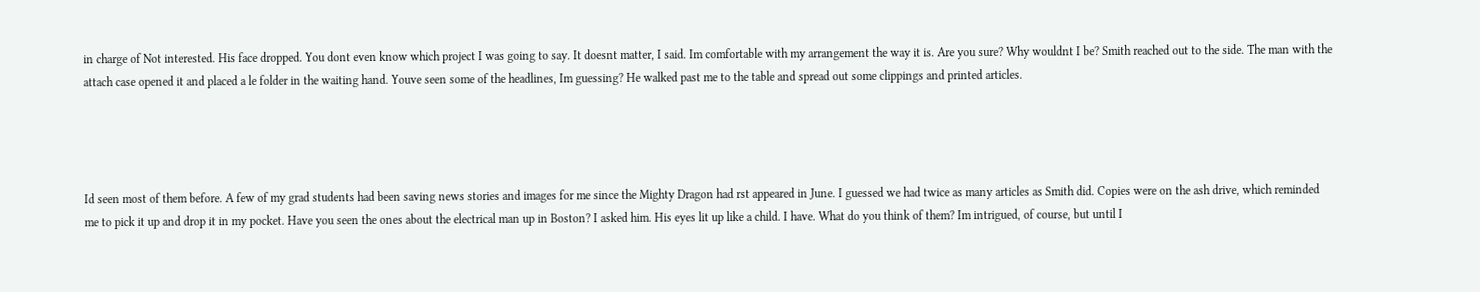in charge of Not interested. His face dropped. You dont even know which project I was going to say. It doesnt matter, I said. Im comfortable with my arrangement the way it is. Are you sure? Why wouldnt I be? Smith reached out to the side. The man with the attach case opened it and placed a le folder in the waiting hand. Youve seen some of the headlines, Im guessing? He walked past me to the table and spread out some clippings and printed articles.




Id seen most of them before. A few of my grad students had been saving news stories and images for me since the Mighty Dragon had rst appeared in June. I guessed we had twice as many articles as Smith did. Copies were on the ash drive, which reminded me to pick it up and drop it in my pocket. Have you seen the ones about the electrical man up in Boston? I asked him. His eyes lit up like a child. I have. What do you think of them? Im intrigued, of course, but until I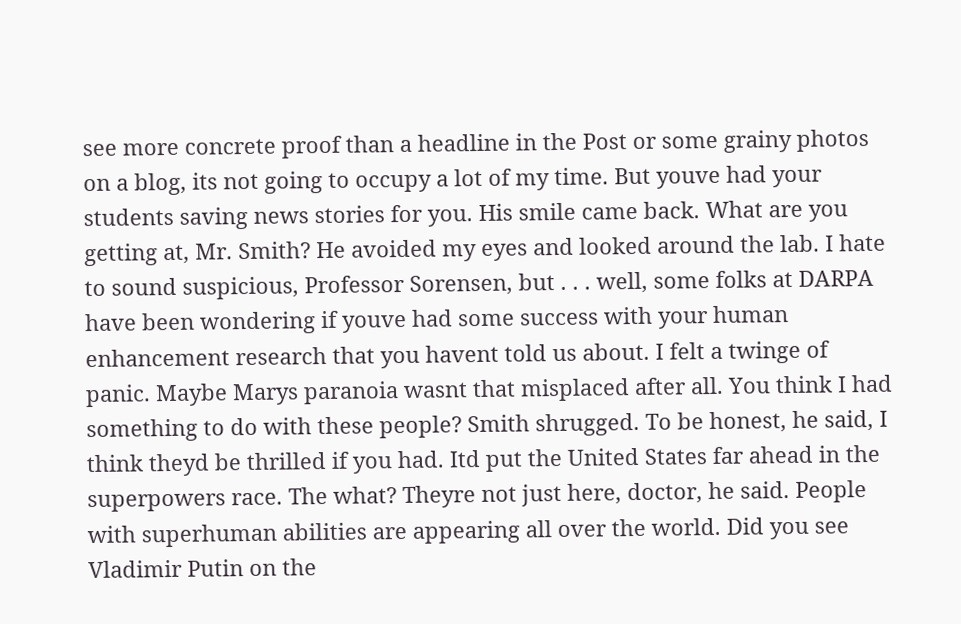see more concrete proof than a headline in the Post or some grainy photos on a blog, its not going to occupy a lot of my time. But youve had your students saving news stories for you. His smile came back. What are you getting at, Mr. Smith? He avoided my eyes and looked around the lab. I hate to sound suspicious, Professor Sorensen, but . . . well, some folks at DARPA have been wondering if youve had some success with your human enhancement research that you havent told us about. I felt a twinge of panic. Maybe Marys paranoia wasnt that misplaced after all. You think I had something to do with these people? Smith shrugged. To be honest, he said, I think theyd be thrilled if you had. Itd put the United States far ahead in the superpowers race. The what? Theyre not just here, doctor, he said. People with superhuman abilities are appearing all over the world. Did you see Vladimir Putin on the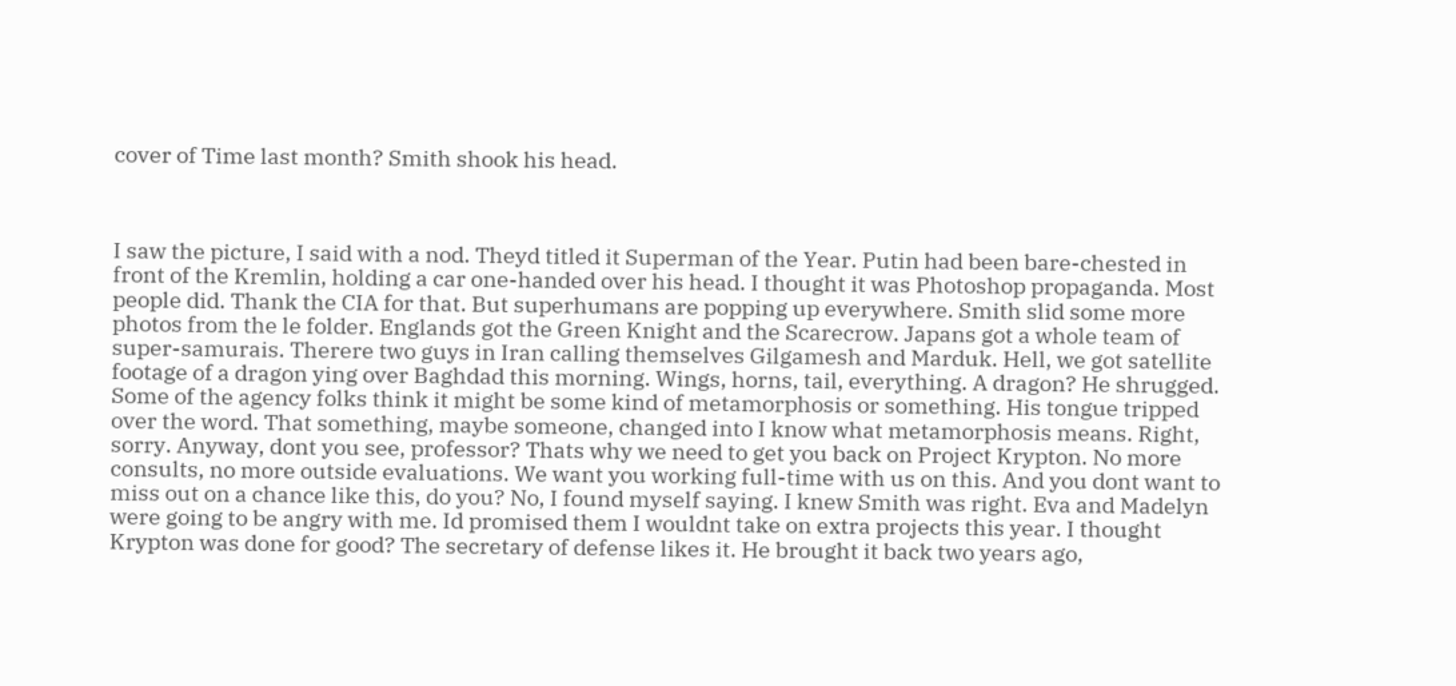cover of Time last month? Smith shook his head.



I saw the picture, I said with a nod. Theyd titled it Superman of the Year. Putin had been bare-chested in front of the Kremlin, holding a car one-handed over his head. I thought it was Photoshop propaganda. Most people did. Thank the CIA for that. But superhumans are popping up everywhere. Smith slid some more photos from the le folder. Englands got the Green Knight and the Scarecrow. Japans got a whole team of super-samurais. Therere two guys in Iran calling themselves Gilgamesh and Marduk. Hell, we got satellite footage of a dragon ying over Baghdad this morning. Wings, horns, tail, everything. A dragon? He shrugged. Some of the agency folks think it might be some kind of metamorphosis or something. His tongue tripped over the word. That something, maybe someone, changed into I know what metamorphosis means. Right, sorry. Anyway, dont you see, professor? Thats why we need to get you back on Project Krypton. No more consults, no more outside evaluations. We want you working full-time with us on this. And you dont want to miss out on a chance like this, do you? No, I found myself saying. I knew Smith was right. Eva and Madelyn were going to be angry with me. Id promised them I wouldnt take on extra projects this year. I thought Krypton was done for good? The secretary of defense likes it. He brought it back two years ago,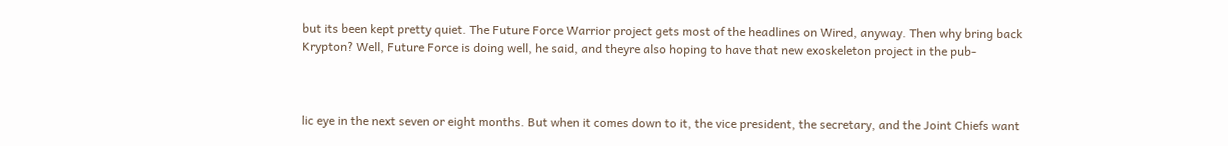but its been kept pretty quiet. The Future Force Warrior project gets most of the headlines on Wired, anyway. Then why bring back Krypton? Well, Future Force is doing well, he said, and theyre also hoping to have that new exoskeleton project in the pub-



lic eye in the next seven or eight months. But when it comes down to it, the vice president, the secretary, and the Joint Chiefs want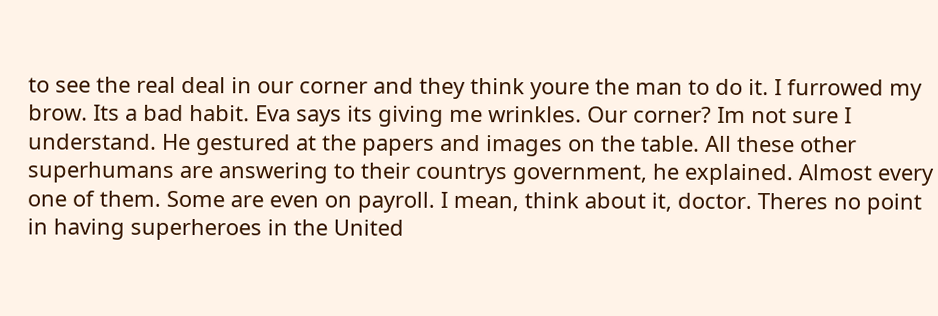to see the real deal in our corner and they think youre the man to do it. I furrowed my brow. Its a bad habit. Eva says its giving me wrinkles. Our corner? Im not sure I understand. He gestured at the papers and images on the table. All these other superhumans are answering to their countrys government, he explained. Almost every one of them. Some are even on payroll. I mean, think about it, doctor. Theres no point in having superheroes in the United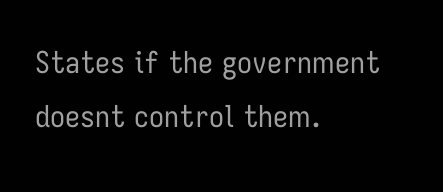States if the government doesnt control them.